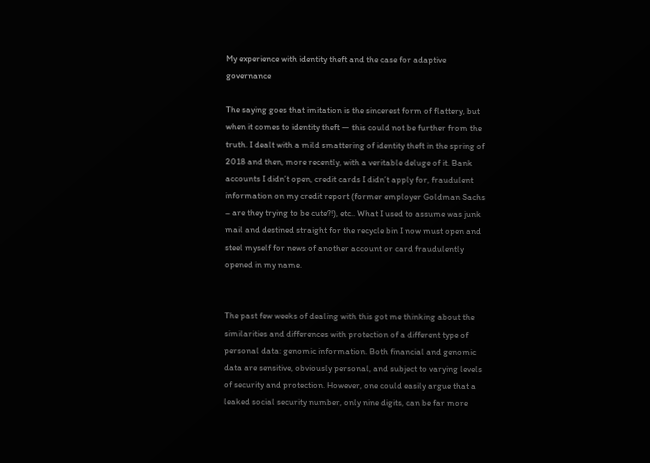My experience with identity theft and the case for adaptive governance

The saying goes that imitation is the sincerest form of flattery, but when it comes to identity theft — this could not be further from the truth. I dealt with a mild smattering of identity theft in the spring of 2018 and then, more recently, with a veritable deluge of it. Bank accounts I didn’t open, credit cards I didn’t apply for, fraudulent information on my credit report (former employer Goldman Sachs – are they trying to be cute?!), etc.. What I used to assume was junk mail and destined straight for the recycle bin I now must open and steel myself for news of another account or card fraudulently opened in my name.


The past few weeks of dealing with this got me thinking about the similarities and differences with protection of a different type of personal data: genomic information. Both financial and genomic data are sensitive, obviously personal, and subject to varying levels of security and protection. However, one could easily argue that a leaked social security number, only nine digits, can be far more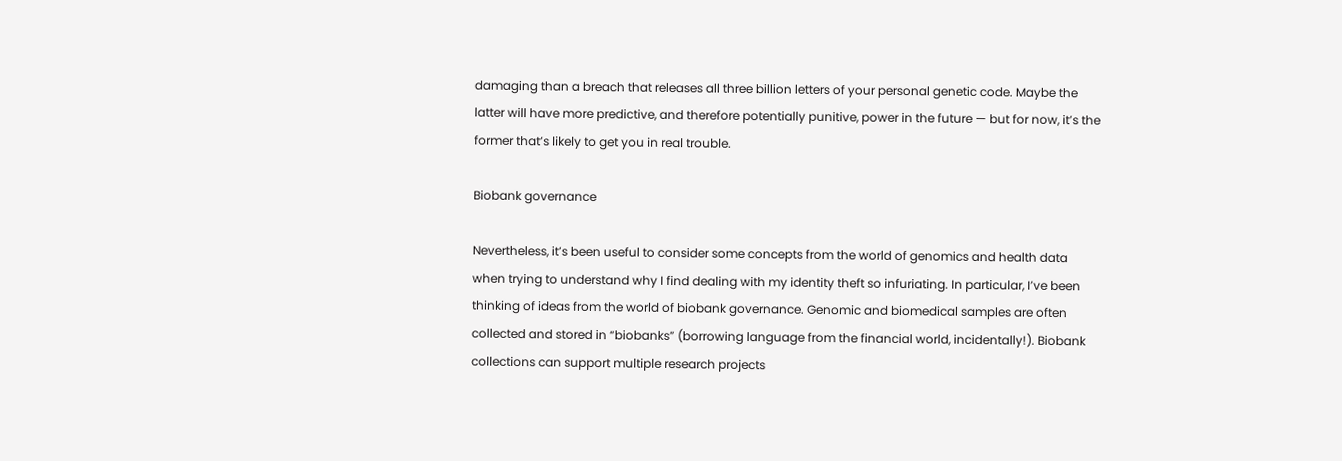damaging than a breach that releases all three billion letters of your personal genetic code. Maybe the latter will have more predictive, and therefore potentially punitive, power in the future — but for now, it’s the former that’s likely to get you in real trouble.

Biobank governance

Nevertheless, it’s been useful to consider some concepts from the world of genomics and health data when trying to understand why I find dealing with my identity theft so infuriating. In particular, I’ve been thinking of ideas from the world of biobank governance. Genomic and biomedical samples are often collected and stored in “biobanks” (borrowing language from the financial world, incidentally!). Biobank collections can support multiple research projects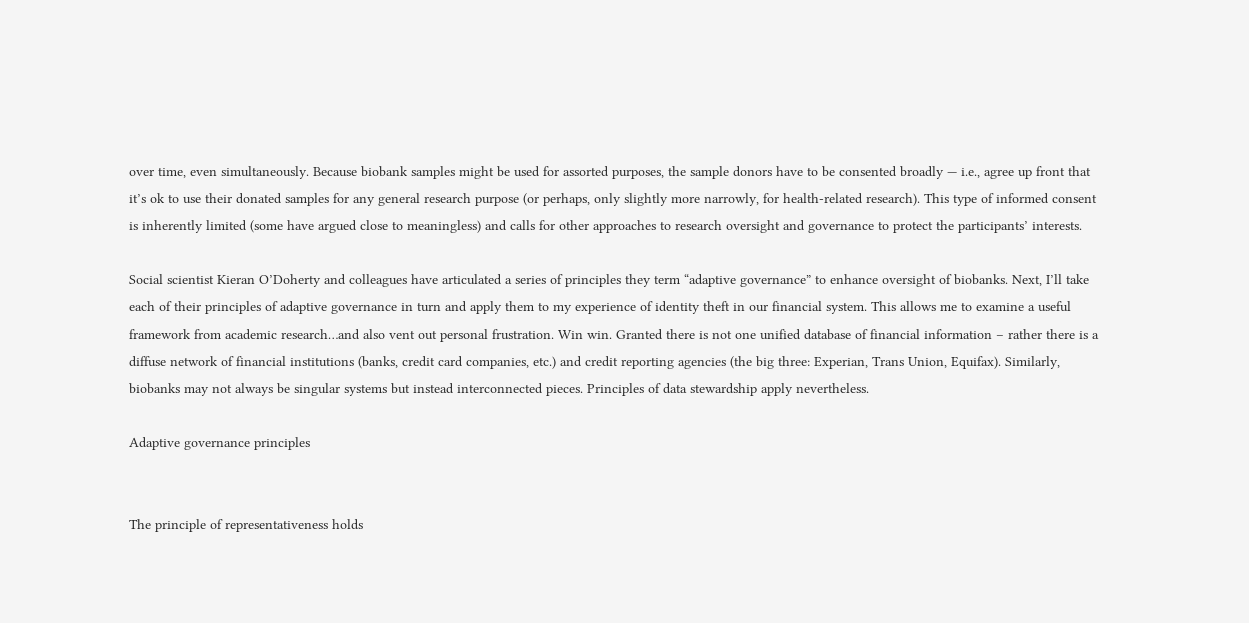over time, even simultaneously. Because biobank samples might be used for assorted purposes, the sample donors have to be consented broadly — i.e., agree up front that it’s ok to use their donated samples for any general research purpose (or perhaps, only slightly more narrowly, for health-related research). This type of informed consent is inherently limited (some have argued close to meaningless) and calls for other approaches to research oversight and governance to protect the participants’ interests.

Social scientist Kieran O’Doherty and colleagues have articulated a series of principles they term “adaptive governance” to enhance oversight of biobanks. Next, I’ll take each of their principles of adaptive governance in turn and apply them to my experience of identity theft in our financial system. This allows me to examine a useful framework from academic research…and also vent out personal frustration. Win win. Granted there is not one unified database of financial information – rather there is a diffuse network of financial institutions (banks, credit card companies, etc.) and credit reporting agencies (the big three: Experian, Trans Union, Equifax). Similarly, biobanks may not always be singular systems but instead interconnected pieces. Principles of data stewardship apply nevertheless.

Adaptive governance principles


The principle of representativeness holds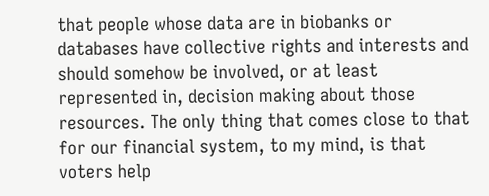that people whose data are in biobanks or databases have collective rights and interests and should somehow be involved, or at least represented in, decision making about those resources. The only thing that comes close to that for our financial system, to my mind, is that voters help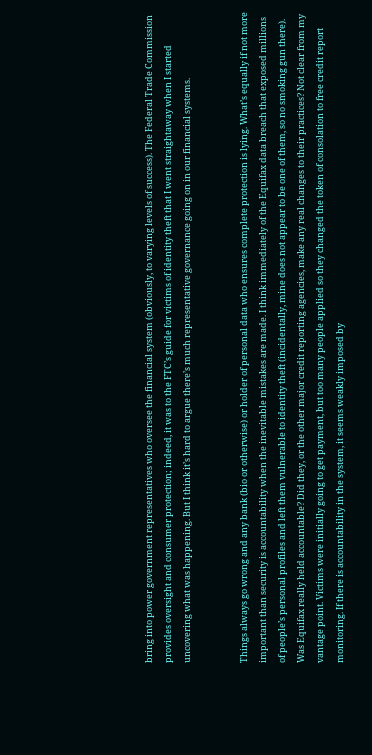bring into power government representatives who oversee the financial system (obviously, to varying levels of success). The Federal Trade Commission provides oversight and consumer protection; indeed, it was to the FTC’s guide for victims of identity theft that I went straightaway when I started uncovering what was happening. But I think it’s hard to argue there’s much representative governance going on in our financial systems.


Things always go wrong and any bank (bio or otherwise) or holder of personal data who ensures complete protection is lying. What’s equally if not more important than security is accountability when the inevitable mistakes are made. I think immediately of the Equifax data breach that exposed millions of people’s personal profiles and left them vulnerable to identity theft (incidentally, mine does not appear to be one of them, so no smoking gun there). Was Equifax really held accountable? Did they, or the other major credit reporting agencies, make any real changes to their practices? Not clear from my vantage point. Victims were initially going to get payment, but too many people applied so they changed the token of consolation to free credit report monitoring. If there is accountability in the system, it seems weakly imposed by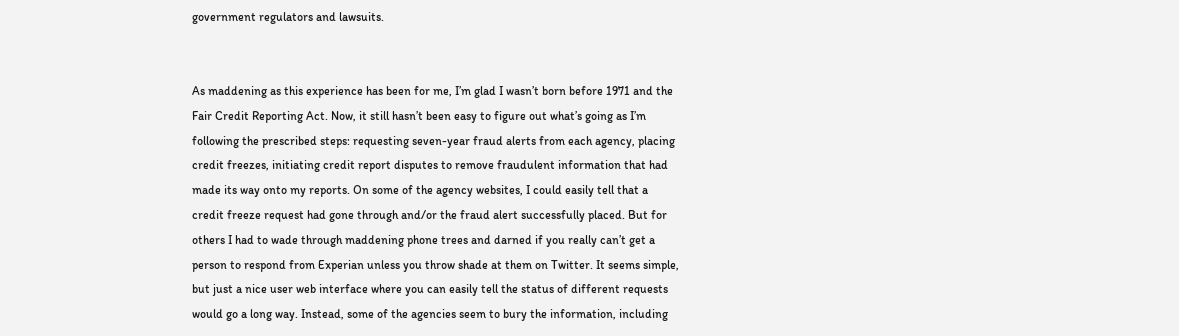government regulators and lawsuits.


As maddening as this experience has been for me, I’m glad I wasn’t born before 1971 and the Fair Credit Reporting Act. Now, it still hasn’t been easy to figure out what’s going as I’m following the prescribed steps: requesting seven-year fraud alerts from each agency, placing credit freezes, initiating credit report disputes to remove fraudulent information that had made its way onto my reports. On some of the agency websites, I could easily tell that a credit freeze request had gone through and/or the fraud alert successfully placed. But for others I had to wade through maddening phone trees and darned if you really can’t get a person to respond from Experian unless you throw shade at them on Twitter. It seems simple, but just a nice user web interface where you can easily tell the status of different requests would go a long way. Instead, some of the agencies seem to bury the information, including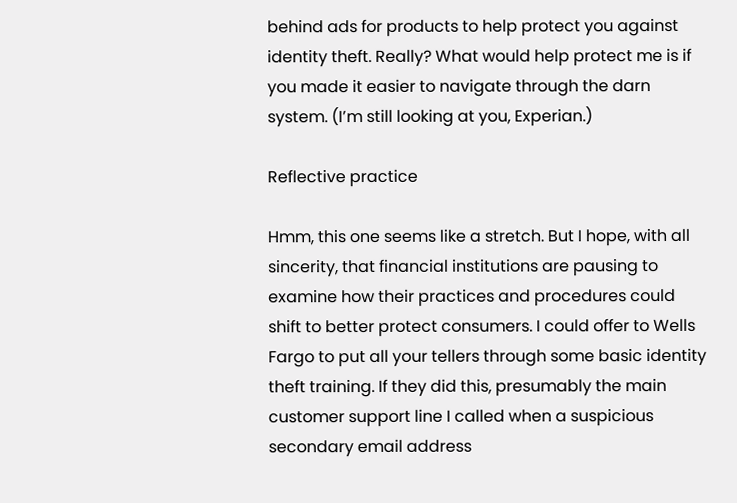behind ads for products to help protect you against identity theft. Really? What would help protect me is if you made it easier to navigate through the darn system. (I’m still looking at you, Experian.)

Reflective practice

Hmm, this one seems like a stretch. But I hope, with all sincerity, that financial institutions are pausing to examine how their practices and procedures could shift to better protect consumers. I could offer to Wells Fargo to put all your tellers through some basic identity theft training. If they did this, presumably the main customer support line I called when a suspicious secondary email address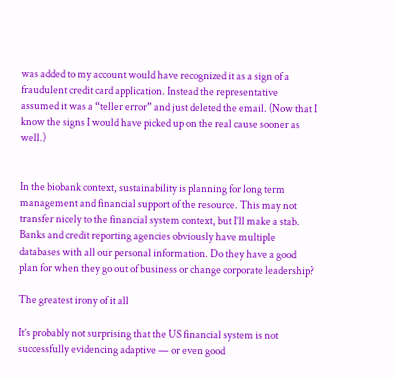was added to my account would have recognized it as a sign of a fraudulent credit card application. Instead the representative assumed it was a “teller error” and just deleted the email. (Now that I know the signs I would have picked up on the real cause sooner as well.)


In the biobank context, sustainability is planning for long term management and financial support of the resource. This may not transfer nicely to the financial system context, but I’ll make a stab. Banks and credit reporting agencies obviously have multiple databases with all our personal information. Do they have a good plan for when they go out of business or change corporate leadership?

The greatest irony of it all

It’s probably not surprising that the US financial system is not successfully evidencing adaptive — or even good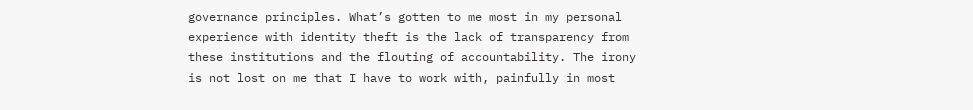governance principles. What’s gotten to me most in my personal experience with identity theft is the lack of transparency from these institutions and the flouting of accountability. The irony is not lost on me that I have to work with, painfully in most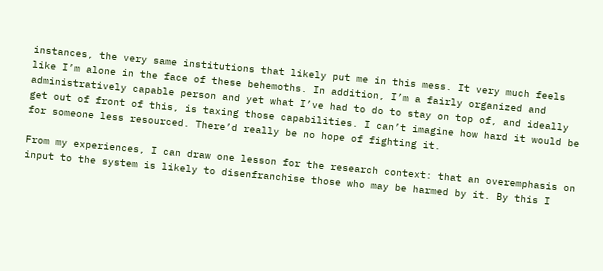instances, the very same institutions that likely put me in this mess. It very much feels like I’m alone in the face of these behemoths. In addition, I’m a fairly organized and administratively capable person and yet what I’ve had to do to stay on top of, and ideally get out of front of this, is taxing those capabilities. I can’t imagine how hard it would be for someone less resourced. There’d really be no hope of fighting it.

From my experiences, I can draw one lesson for the research context: that an overemphasis on input to the system is likely to disenfranchise those who may be harmed by it. By this I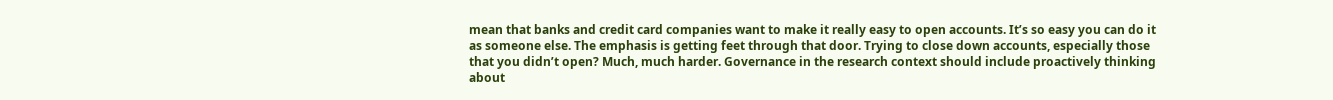mean that banks and credit card companies want to make it really easy to open accounts. It’s so easy you can do it as someone else. The emphasis is getting feet through that door. Trying to close down accounts, especially those that you didn’t open? Much, much harder. Governance in the research context should include proactively thinking about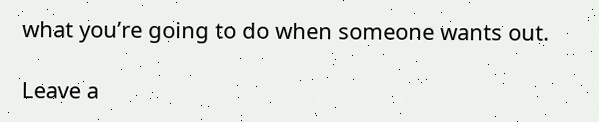what you’re going to do when someone wants out.

Leave a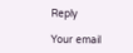Reply

Your email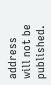address will not be published.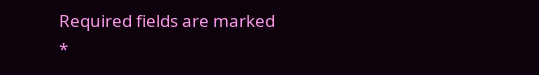Required fields are marked *